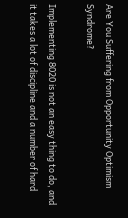Are You Suffering from Opportunity Optimism Syndrome?

Implementing 8020 is not an easy thing to do, and it takes a lot of discipline and a number of hard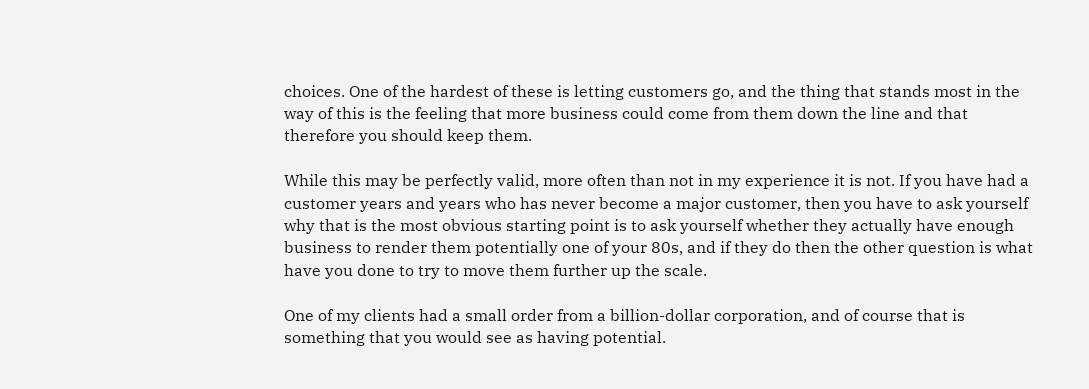choices. One of the hardest of these is letting customers go, and the thing that stands most in the way of this is the feeling that more business could come from them down the line and that therefore you should keep them.

While this may be perfectly valid, more often than not in my experience it is not. If you have had a customer years and years who has never become a major customer, then you have to ask yourself why that is the most obvious starting point is to ask yourself whether they actually have enough business to render them potentially one of your 80s, and if they do then the other question is what have you done to try to move them further up the scale.

One of my clients had a small order from a billion-dollar corporation, and of course that is something that you would see as having potential.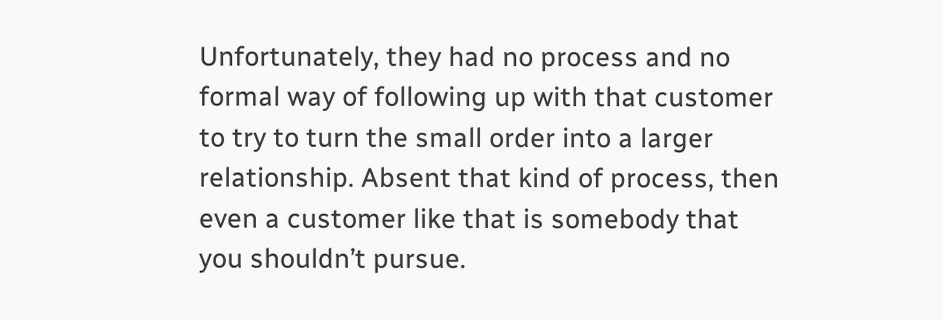Unfortunately, they had no process and no formal way of following up with that customer to try to turn the small order into a larger relationship. Absent that kind of process, then even a customer like that is somebody that you shouldn’t pursue.